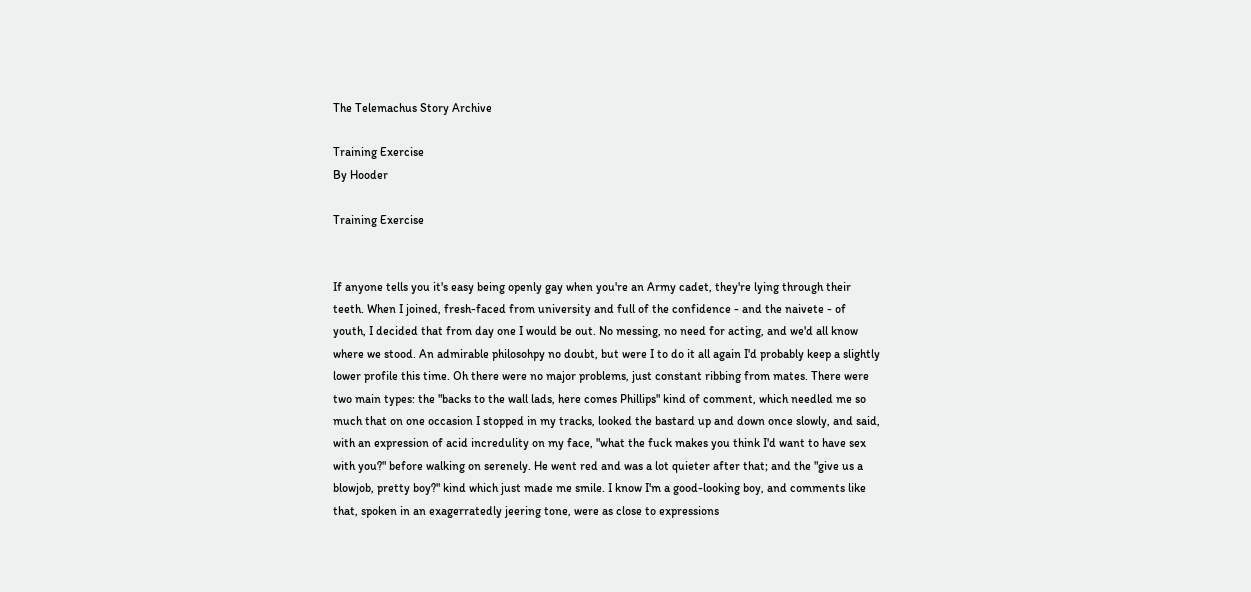The Telemachus Story Archive

Training Exercise
By Hooder

Training Exercise


If anyone tells you it's easy being openly gay when you're an Army cadet, they're lying through their teeth. When I joined, fresh-faced from university and full of the confidence - and the naivete - of youth, I decided that from day one I would be out. No messing, no need for acting, and we'd all know where we stood. An admirable philosohpy no doubt, but were I to do it all again I'd probably keep a slightly lower profile this time. Oh there were no major problems, just constant ribbing from mates. There were two main types: the "backs to the wall lads, here comes Phillips" kind of comment, which needled me so much that on one occasion I stopped in my tracks, looked the bastard up and down once slowly, and said, with an expression of acid incredulity on my face, "what the fuck makes you think I'd want to have sex with you?" before walking on serenely. He went red and was a lot quieter after that; and the "give us a blowjob, pretty boy?" kind which just made me smile. I know I'm a good-looking boy, and comments like that, spoken in an exagerratedly jeering tone, were as close to expressions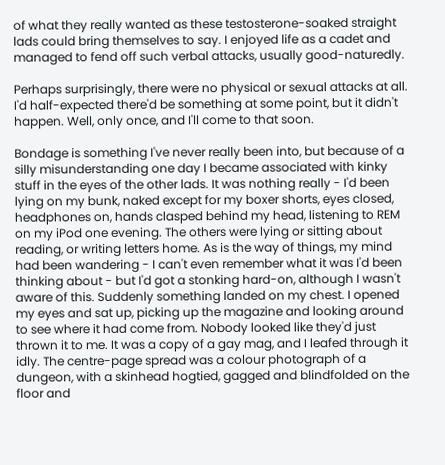of what they really wanted as these testosterone-soaked straight lads could bring themselves to say. I enjoyed life as a cadet and managed to fend off such verbal attacks, usually good-naturedly.

Perhaps surprisingly, there were no physical or sexual attacks at all. I'd half-expected there'd be something at some point, but it didn't happen. Well, only once, and I'll come to that soon.

Bondage is something I've never really been into, but because of a silly misunderstanding one day I became associated with kinky stuff in the eyes of the other lads. It was nothing really - I'd been lying on my bunk, naked except for my boxer shorts, eyes closed, headphones on, hands clasped behind my head, listening to REM on my iPod one evening. The others were lying or sitting about reading, or writing letters home. As is the way of things, my mind had been wandering - I can't even remember what it was I'd been thinking about - but I'd got a stonking hard-on, although I wasn't aware of this. Suddenly something landed on my chest. I opened my eyes and sat up, picking up the magazine and looking around to see where it had come from. Nobody looked like they'd just thrown it to me. It was a copy of a gay mag, and I leafed through it idly. The centre-page spread was a colour photograph of a dungeon, with a skinhead hogtied, gagged and blindfolded on the floor and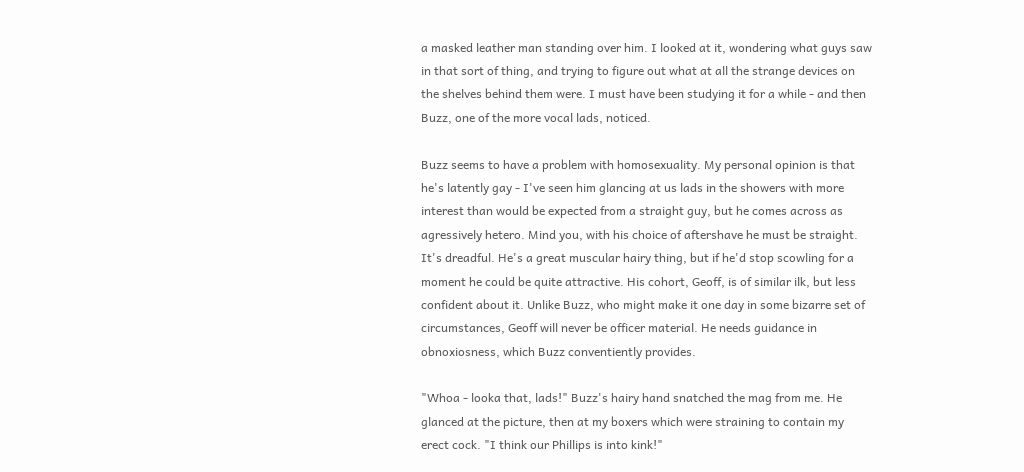a masked leather man standing over him. I looked at it, wondering what guys saw in that sort of thing, and trying to figure out what at all the strange devices on the shelves behind them were. I must have been studying it for a while - and then Buzz, one of the more vocal lads, noticed.

Buzz seems to have a problem with homosexuality. My personal opinion is that he's latently gay - I've seen him glancing at us lads in the showers with more interest than would be expected from a straight guy, but he comes across as agressively hetero. Mind you, with his choice of aftershave he must be straight. It's dreadful. He's a great muscular hairy thing, but if he'd stop scowling for a moment he could be quite attractive. His cohort, Geoff, is of similar ilk, but less confident about it. Unlike Buzz, who might make it one day in some bizarre set of circumstances, Geoff will never be officer material. He needs guidance in obnoxiosness, which Buzz conventiently provides.

"Whoa - looka that, lads!" Buzz's hairy hand snatched the mag from me. He glanced at the picture, then at my boxers which were straining to contain my erect cock. "I think our Phillips is into kink!"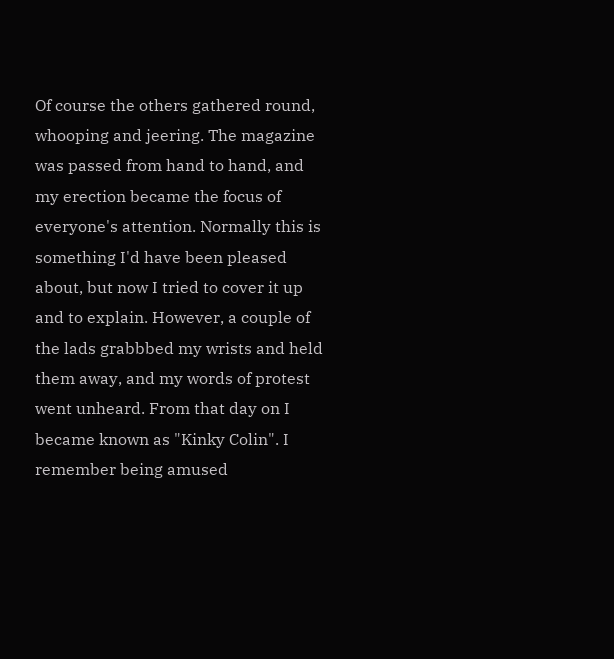Of course the others gathered round, whooping and jeering. The magazine was passed from hand to hand, and my erection became the focus of everyone's attention. Normally this is something I'd have been pleased about, but now I tried to cover it up and to explain. However, a couple of the lads grabbbed my wrists and held them away, and my words of protest went unheard. From that day on I became known as "Kinky Colin". I remember being amused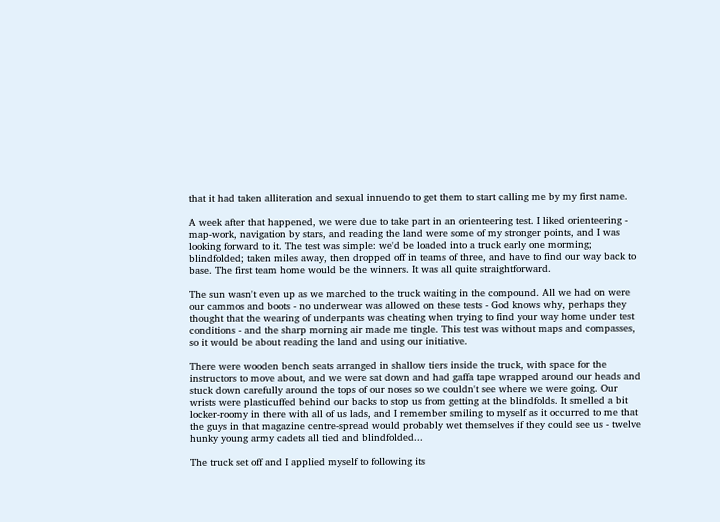that it had taken alliteration and sexual innuendo to get them to start calling me by my first name.

A week after that happened, we were due to take part in an orienteering test. I liked orienteering - map-work, navigation by stars, and reading the land were some of my stronger points, and I was looking forward to it. The test was simple: we'd be loaded into a truck early one morming; blindfolded; taken miles away, then dropped off in teams of three, and have to find our way back to base. The first team home would be the winners. It was all quite straightforward.

The sun wasn't even up as we marched to the truck waiting in the compound. All we had on were our cammos and boots - no underwear was allowed on these tests - God knows why, perhaps they thought that the wearing of underpants was cheating when trying to find your way home under test conditions - and the sharp morning air made me tingle. This test was without maps and compasses, so it would be about reading the land and using our initiative.

There were wooden bench seats arranged in shallow tiers inside the truck, with space for the instructors to move about, and we were sat down and had gaffa tape wrapped around our heads and stuck down carefully around the tops of our noses so we couldn't see where we were going. Our wrists were plasticuffed behind our backs to stop us from getting at the blindfolds. It smelled a bit locker-roomy in there with all of us lads, and I remember smiling to myself as it occurred to me that the guys in that magazine centre-spread would probably wet themselves if they could see us - twelve hunky young army cadets all tied and blindfolded...

The truck set off and I applied myself to following its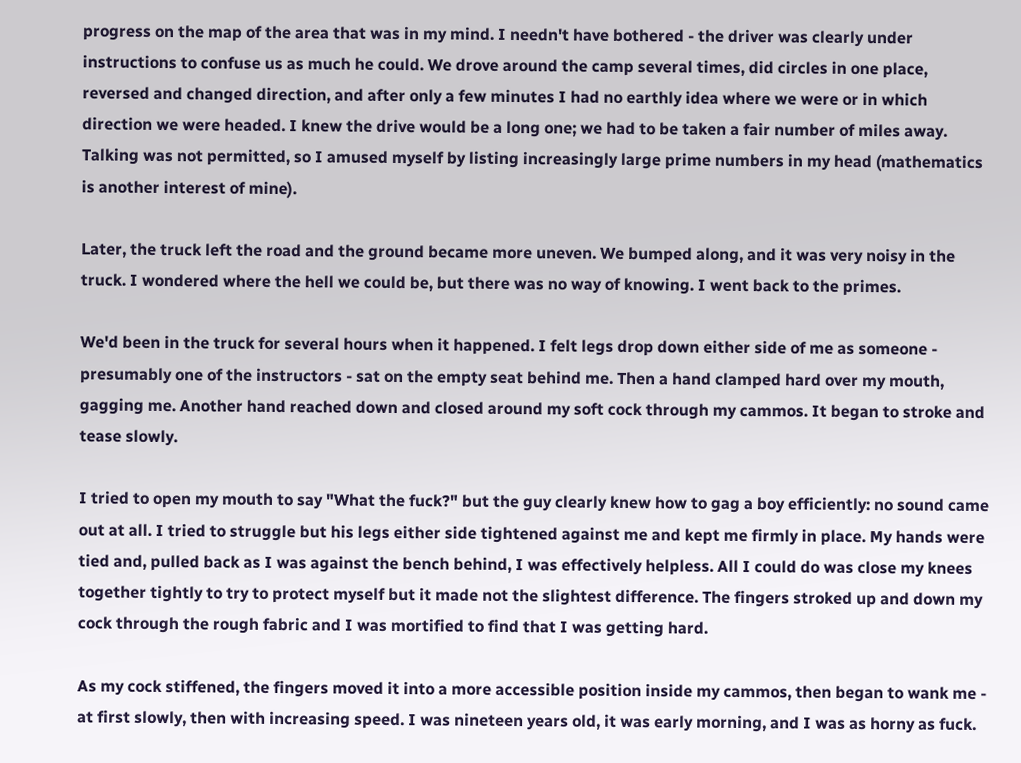progress on the map of the area that was in my mind. I needn't have bothered - the driver was clearly under instructions to confuse us as much he could. We drove around the camp several times, did circles in one place, reversed and changed direction, and after only a few minutes I had no earthly idea where we were or in which direction we were headed. I knew the drive would be a long one; we had to be taken a fair number of miles away. Talking was not permitted, so I amused myself by listing increasingly large prime numbers in my head (mathematics is another interest of mine).

Later, the truck left the road and the ground became more uneven. We bumped along, and it was very noisy in the truck. I wondered where the hell we could be, but there was no way of knowing. I went back to the primes.

We'd been in the truck for several hours when it happened. I felt legs drop down either side of me as someone - presumably one of the instructors - sat on the empty seat behind me. Then a hand clamped hard over my mouth, gagging me. Another hand reached down and closed around my soft cock through my cammos. It began to stroke and tease slowly.

I tried to open my mouth to say "What the fuck?" but the guy clearly knew how to gag a boy efficiently: no sound came out at all. I tried to struggle but his legs either side tightened against me and kept me firmly in place. My hands were tied and, pulled back as I was against the bench behind, I was effectively helpless. All I could do was close my knees together tightly to try to protect myself but it made not the slightest difference. The fingers stroked up and down my cock through the rough fabric and I was mortified to find that I was getting hard.

As my cock stiffened, the fingers moved it into a more accessible position inside my cammos, then began to wank me - at first slowly, then with increasing speed. I was nineteen years old, it was early morning, and I was as horny as fuck.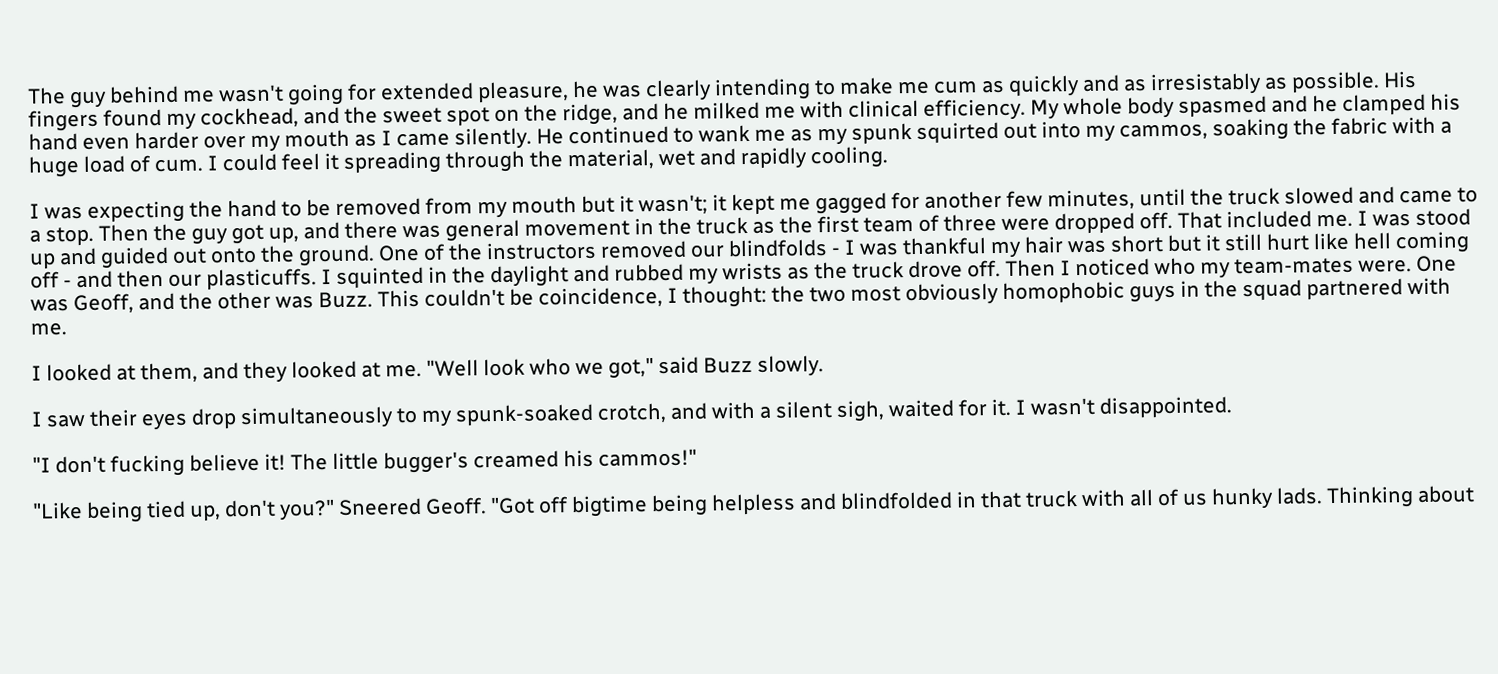The guy behind me wasn't going for extended pleasure, he was clearly intending to make me cum as quickly and as irresistably as possible. His fingers found my cockhead, and the sweet spot on the ridge, and he milked me with clinical efficiency. My whole body spasmed and he clamped his hand even harder over my mouth as I came silently. He continued to wank me as my spunk squirted out into my cammos, soaking the fabric with a huge load of cum. I could feel it spreading through the material, wet and rapidly cooling.

I was expecting the hand to be removed from my mouth but it wasn't; it kept me gagged for another few minutes, until the truck slowed and came to a stop. Then the guy got up, and there was general movement in the truck as the first team of three were dropped off. That included me. I was stood up and guided out onto the ground. One of the instructors removed our blindfolds - I was thankful my hair was short but it still hurt like hell coming off - and then our plasticuffs. I squinted in the daylight and rubbed my wrists as the truck drove off. Then I noticed who my team-mates were. One was Geoff, and the other was Buzz. This couldn't be coincidence, I thought: the two most obviously homophobic guys in the squad partnered with me.

I looked at them, and they looked at me. "Well look who we got," said Buzz slowly.

I saw their eyes drop simultaneously to my spunk-soaked crotch, and with a silent sigh, waited for it. I wasn't disappointed.

"I don't fucking believe it! The little bugger's creamed his cammos!"

"Like being tied up, don't you?" Sneered Geoff. "Got off bigtime being helpless and blindfolded in that truck with all of us hunky lads. Thinking about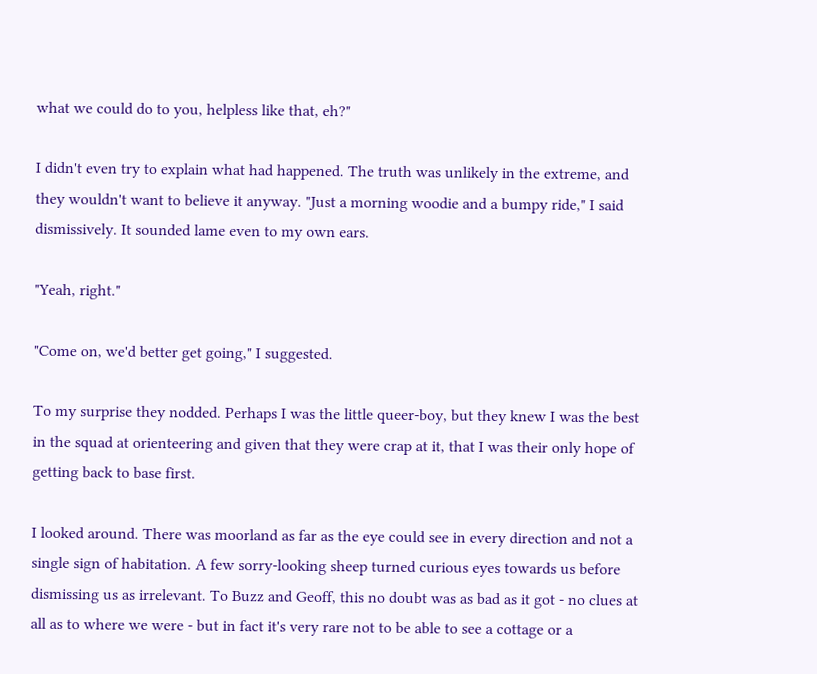what we could do to you, helpless like that, eh?"

I didn't even try to explain what had happened. The truth was unlikely in the extreme, and they wouldn't want to believe it anyway. "Just a morning woodie and a bumpy ride," I said dismissively. It sounded lame even to my own ears.

"Yeah, right."

"Come on, we'd better get going," I suggested.

To my surprise they nodded. Perhaps I was the little queer-boy, but they knew I was the best in the squad at orienteering and given that they were crap at it, that I was their only hope of getting back to base first.

I looked around. There was moorland as far as the eye could see in every direction and not a single sign of habitation. A few sorry-looking sheep turned curious eyes towards us before dismissing us as irrelevant. To Buzz and Geoff, this no doubt was as bad as it got - no clues at all as to where we were - but in fact it's very rare not to be able to see a cottage or a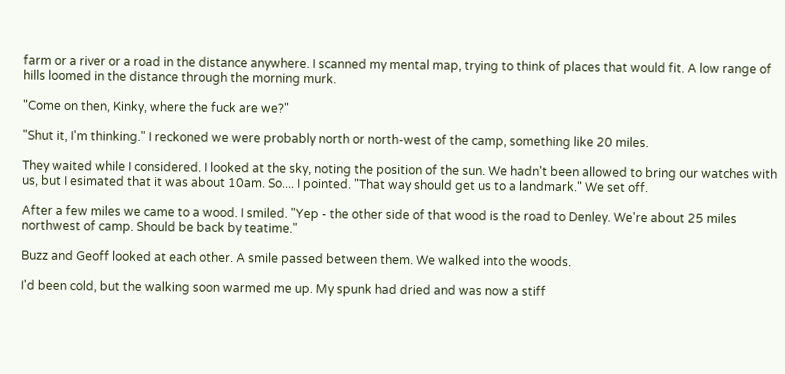farm or a river or a road in the distance anywhere. I scanned my mental map, trying to think of places that would fit. A low range of hills loomed in the distance through the morning murk.

"Come on then, Kinky, where the fuck are we?"

"Shut it, I'm thinking." I reckoned we were probably north or north-west of the camp, something like 20 miles.

They waited while I considered. I looked at the sky, noting the position of the sun. We hadn't been allowed to bring our watches with us, but I esimated that it was about 10am. So.... I pointed. "That way should get us to a landmark." We set off.

After a few miles we came to a wood. I smiled. "Yep - the other side of that wood is the road to Denley. We're about 25 miles northwest of camp. Should be back by teatime."

Buzz and Geoff looked at each other. A smile passed between them. We walked into the woods.

I'd been cold, but the walking soon warmed me up. My spunk had dried and was now a stiff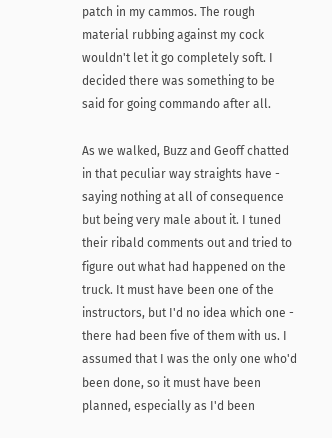patch in my cammos. The rough material rubbing against my cock wouldn't let it go completely soft. I decided there was something to be said for going commando after all.

As we walked, Buzz and Geoff chatted in that peculiar way straights have - saying nothing at all of consequence but being very male about it. I tuned their ribald comments out and tried to figure out what had happened on the truck. It must have been one of the instructors, but I'd no idea which one - there had been five of them with us. I assumed that I was the only one who'd been done, so it must have been planned, especially as I'd been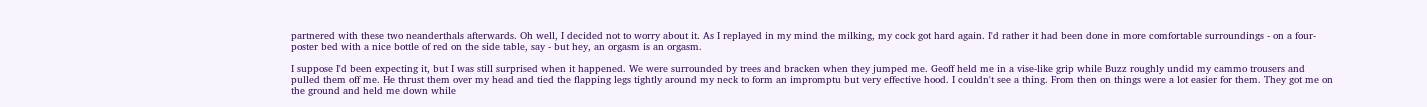partnered with these two neanderthals afterwards. Oh well, I decided not to worry about it. As I replayed in my mind the milking, my cock got hard again. I'd rather it had been done in more comfortable surroundings - on a four-poster bed with a nice bottle of red on the side table, say - but hey, an orgasm is an orgasm.

I suppose I'd been expecting it, but I was still surprised when it happened. We were surrounded by trees and bracken when they jumped me. Geoff held me in a vise-like grip while Buzz roughly undid my cammo trousers and pulled them off me. He thrust them over my head and tied the flapping legs tightly around my neck to form an impromptu but very effective hood. I couldn't see a thing. From then on things were a lot easier for them. They got me on the ground and held me down while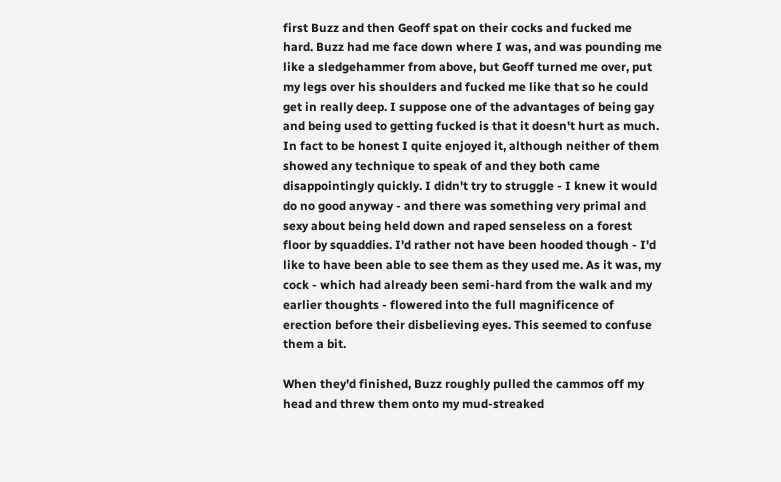first Buzz and then Geoff spat on their cocks and fucked me hard. Buzz had me face down where I was, and was pounding me like a sledgehammer from above, but Geoff turned me over, put my legs over his shoulders and fucked me like that so he could get in really deep. I suppose one of the advantages of being gay and being used to getting fucked is that it doesn't hurt as much. In fact to be honest I quite enjoyed it, although neither of them showed any technique to speak of and they both came disappointingly quickly. I didn't try to struggle - I knew it would do no good anyway - and there was something very primal and sexy about being held down and raped senseless on a forest floor by squaddies. I'd rather not have been hooded though - I'd like to have been able to see them as they used me. As it was, my cock - which had already been semi-hard from the walk and my earlier thoughts - flowered into the full magnificence of erection before their disbelieving eyes. This seemed to confuse them a bit.

When they'd finished, Buzz roughly pulled the cammos off my head and threw them onto my mud-streaked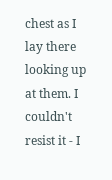chest as I lay there looking up at them. I couldn't resist it - I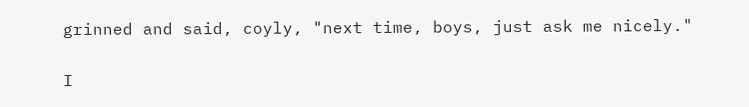grinned and said, coyly, "next time, boys, just ask me nicely."

I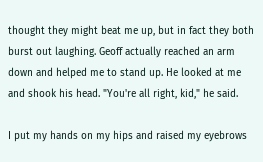thought they might beat me up, but in fact they both burst out laughing. Geoff actually reached an arm down and helped me to stand up. He looked at me and shook his head. "You're all right, kid," he said.

I put my hands on my hips and raised my eyebrows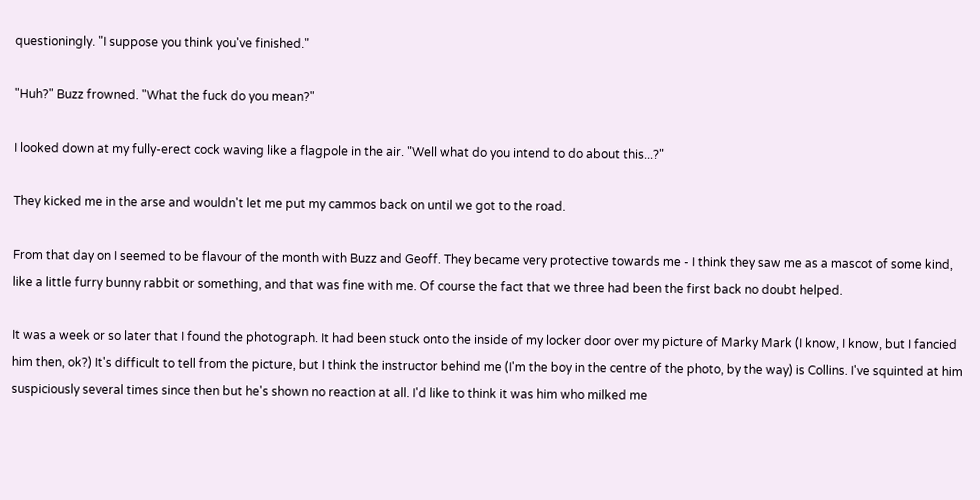questioningly. "I suppose you think you've finished."

"Huh?" Buzz frowned. "What the fuck do you mean?"

I looked down at my fully-erect cock waving like a flagpole in the air. "Well what do you intend to do about this...?"

They kicked me in the arse and wouldn't let me put my cammos back on until we got to the road.

From that day on I seemed to be flavour of the month with Buzz and Geoff. They became very protective towards me - I think they saw me as a mascot of some kind, like a little furry bunny rabbit or something, and that was fine with me. Of course the fact that we three had been the first back no doubt helped.

It was a week or so later that I found the photograph. It had been stuck onto the inside of my locker door over my picture of Marky Mark (I know, I know, but I fancied him then, ok?) It's difficult to tell from the picture, but I think the instructor behind me (I'm the boy in the centre of the photo, by the way) is Collins. I've squinted at him suspiciously several times since then but he's shown no reaction at all. I'd like to think it was him who milked me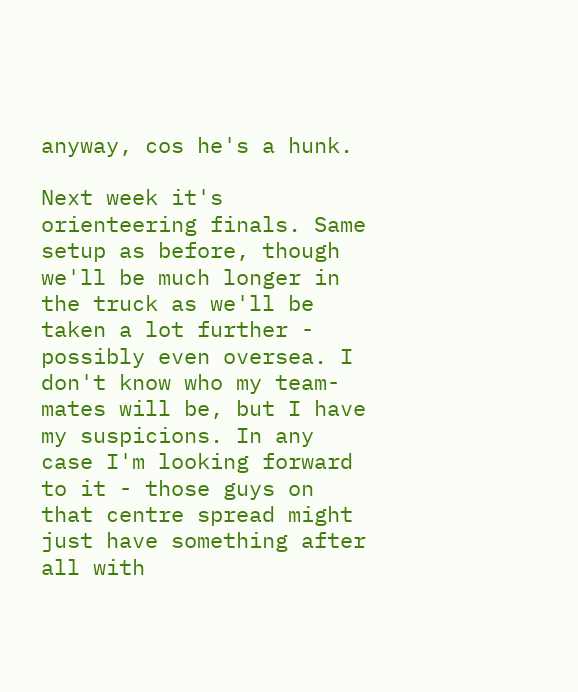anyway, cos he's a hunk.

Next week it's orienteering finals. Same setup as before, though we'll be much longer in the truck as we'll be taken a lot further - possibly even oversea. I don't know who my team-mates will be, but I have my suspicions. In any case I'm looking forward to it - those guys on that centre spread might just have something after all with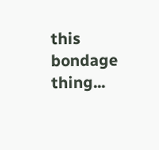this bondage thing...